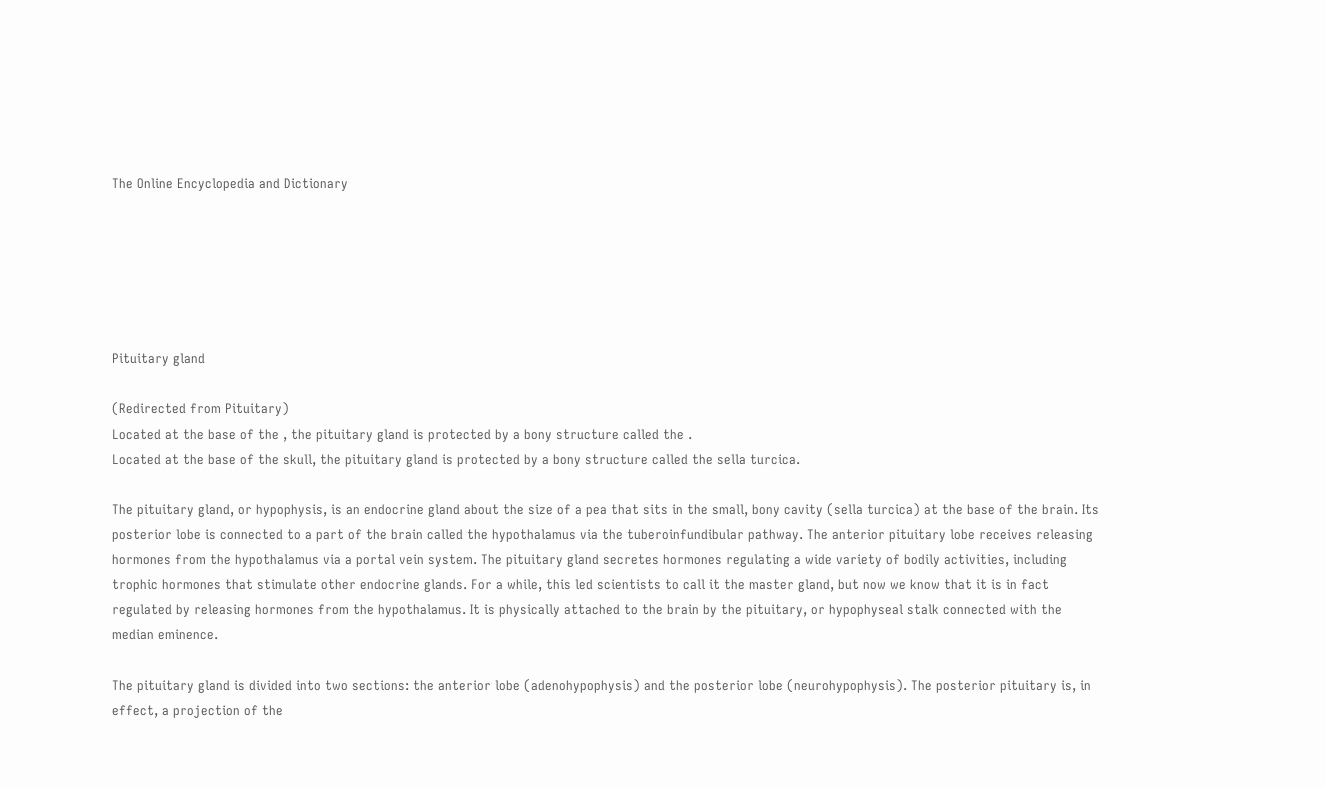The Online Encyclopedia and Dictionary






Pituitary gland

(Redirected from Pituitary)
Located at the base of the , the pituitary gland is protected by a bony structure called the .
Located at the base of the skull, the pituitary gland is protected by a bony structure called the sella turcica.

The pituitary gland, or hypophysis, is an endocrine gland about the size of a pea that sits in the small, bony cavity (sella turcica) at the base of the brain. Its posterior lobe is connected to a part of the brain called the hypothalamus via the tuberoinfundibular pathway. The anterior pituitary lobe receives releasing hormones from the hypothalamus via a portal vein system. The pituitary gland secretes hormones regulating a wide variety of bodily activities, including trophic hormones that stimulate other endocrine glands. For a while, this led scientists to call it the master gland, but now we know that it is in fact regulated by releasing hormones from the hypothalamus. It is physically attached to the brain by the pituitary, or hypophyseal stalk connected with the median eminence.

The pituitary gland is divided into two sections: the anterior lobe (adenohypophysis) and the posterior lobe (neurohypophysis). The posterior pituitary is, in effect, a projection of the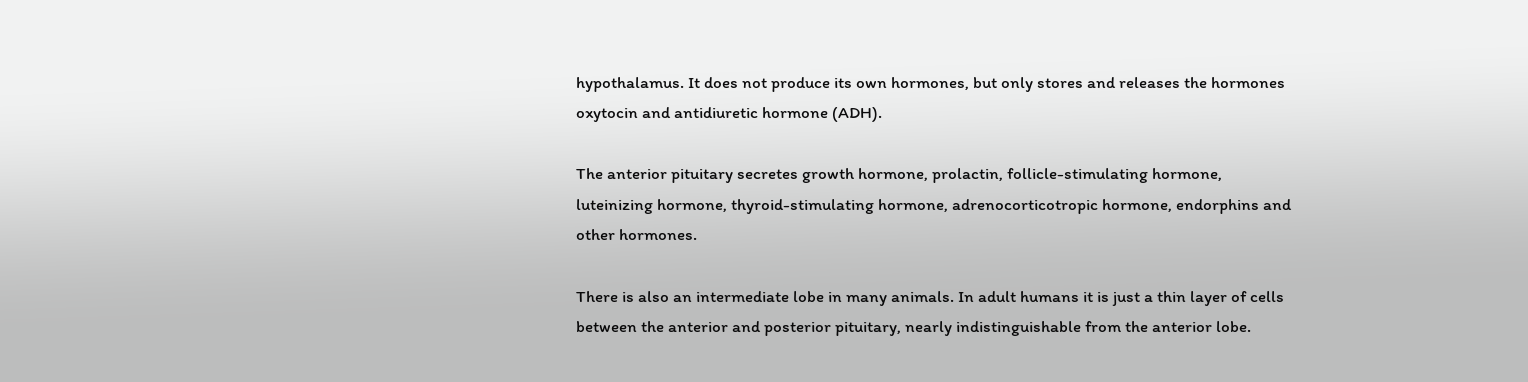hypothalamus. It does not produce its own hormones, but only stores and releases the hormones oxytocin and antidiuretic hormone (ADH).

The anterior pituitary secretes growth hormone, prolactin, follicle-stimulating hormone, luteinizing hormone, thyroid-stimulating hormone, adrenocorticotropic hormone, endorphins and other hormones.

There is also an intermediate lobe in many animals. In adult humans it is just a thin layer of cells between the anterior and posterior pituitary, nearly indistinguishable from the anterior lobe.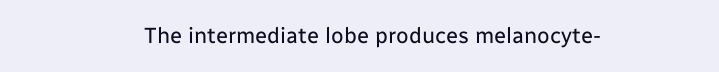The intermediate lobe produces melanocyte-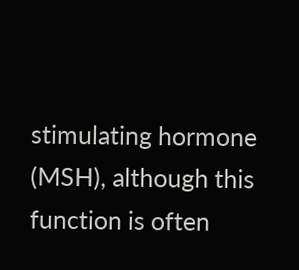stimulating hormone (MSH), although this function is often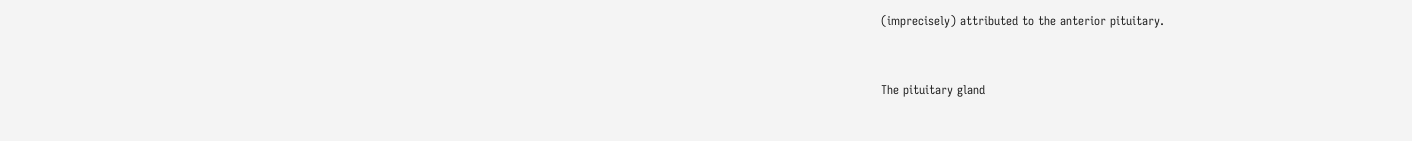(imprecisely) attributed to the anterior pituitary.


The pituitary gland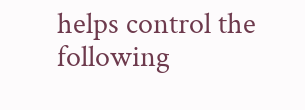helps control the following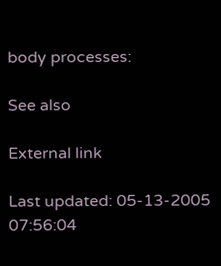body processes:

See also

External link

Last updated: 05-13-2005 07:56:04